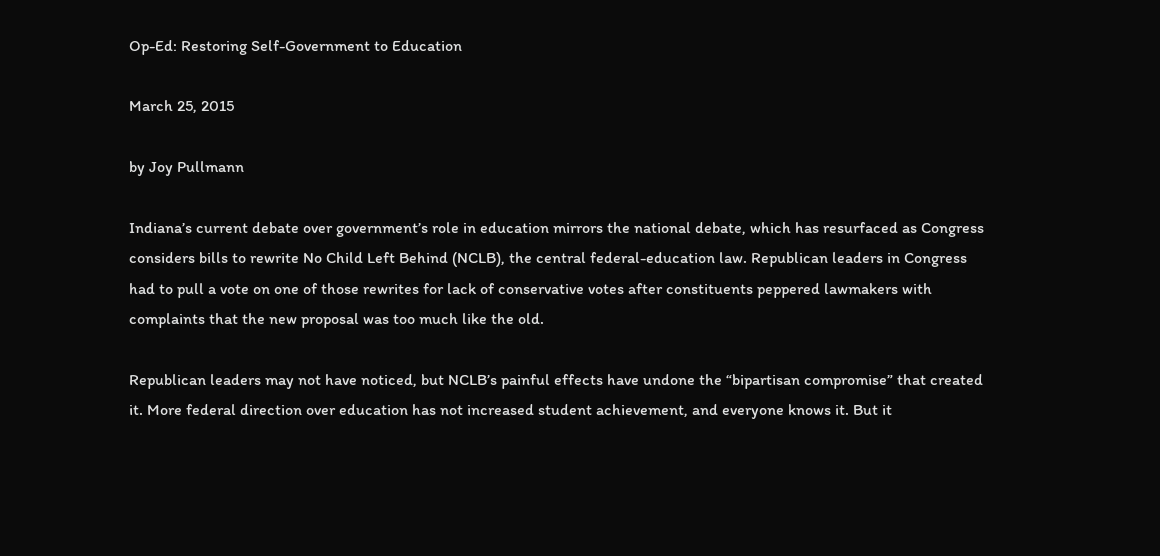Op-Ed: Restoring Self-Government to Education

March 25, 2015

by Joy Pullmann

Indiana’s current debate over government’s role in education mirrors the national debate, which has resurfaced as Congress considers bills to rewrite No Child Left Behind (NCLB), the central federal-education law. Republican leaders in Congress had to pull a vote on one of those rewrites for lack of conservative votes after constituents peppered lawmakers with complaints that the new proposal was too much like the old.

Republican leaders may not have noticed, but NCLB’s painful effects have undone the “bipartisan compromise” that created it. More federal direction over education has not increased student achievement, and everyone knows it. But it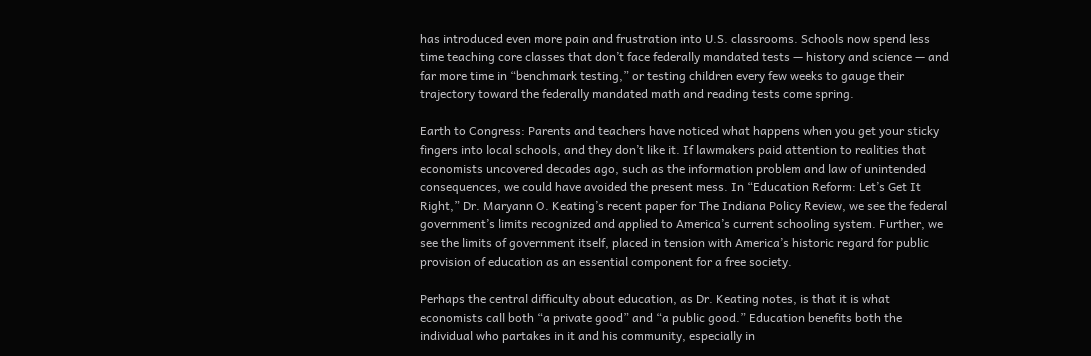has introduced even more pain and frustration into U.S. classrooms. Schools now spend less time teaching core classes that don’t face federally mandated tests — history and science — and far more time in “benchmark testing,” or testing children every few weeks to gauge their trajectory toward the federally mandated math and reading tests come spring.

Earth to Congress: Parents and teachers have noticed what happens when you get your sticky fingers into local schools, and they don’t like it. If lawmakers paid attention to realities that economists uncovered decades ago, such as the information problem and law of unintended consequences, we could have avoided the present mess. In “Education Reform: Let’s Get It Right,” Dr. Maryann O. Keating’s recent paper for The Indiana Policy Review, we see the federal government’s limits recognized and applied to America’s current schooling system. Further, we see the limits of government itself, placed in tension with America’s historic regard for public provision of education as an essential component for a free society.

Perhaps the central difficulty about education, as Dr. Keating notes, is that it is what economists call both “a private good” and “a public good.” Education benefits both the individual who partakes in it and his community, especially in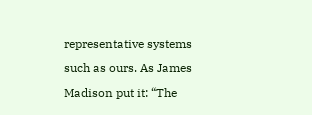representative systems such as ours. As James Madison put it: “The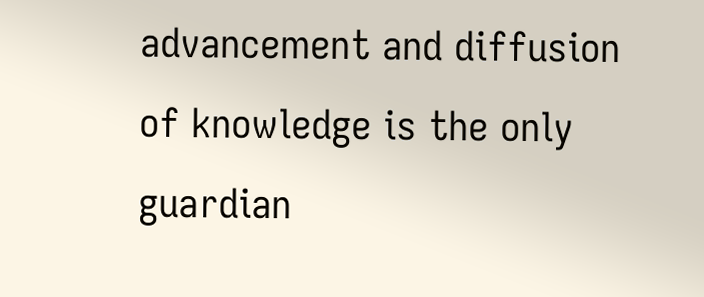advancement and diffusion of knowledge is the only guardian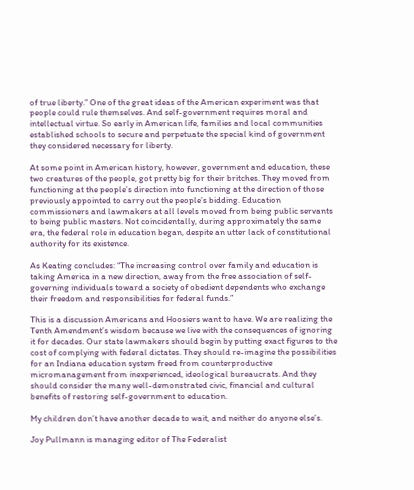of true liberty.” One of the great ideas of the American experiment was that people could rule themselves. And self-government requires moral and intellectual virtue. So early in American life, families and local communities established schools to secure and perpetuate the special kind of government they considered necessary for liberty.

At some point in American history, however, government and education, these two creatures of the people, got pretty big for their britches. They moved from functioning at the people’s direction into functioning at the direction of those previously appointed to carry out the people’s bidding. Education commissioners and lawmakers at all levels moved from being public servants to being public masters. Not coincidentally, during approximately the same era, the federal role in education began, despite an utter lack of constitutional authority for its existence.

As Keating concludes: “The increasing control over family and education is taking America in a new direction, away from the free association of self-governing individuals toward a society of obedient dependents who exchange their freedom and responsibilities for federal funds.”

This is a discussion Americans and Hoosiers want to have. We are realizing the Tenth Amendment’s wisdom because we live with the consequences of ignoring it for decades. Our state lawmakers should begin by putting exact figures to the cost of complying with federal dictates. They should re-imagine the possibilities for an Indiana education system freed from counterproductive micromanagement from inexperienced, ideological bureaucrats. And they should consider the many well-demonstrated civic, financial and cultural benefits of restoring self-government to education.

My children don’t have another decade to wait, and neither do anyone else’s.

Joy Pullmann is managing editor of The Federalist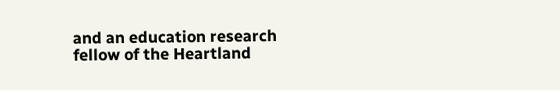and an education research fellow of the Heartland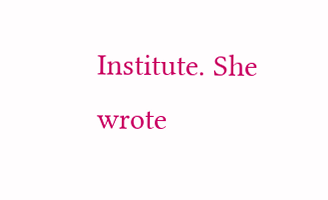Institute. She wrote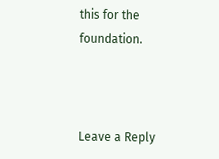this for the foundation.



Leave a Reply